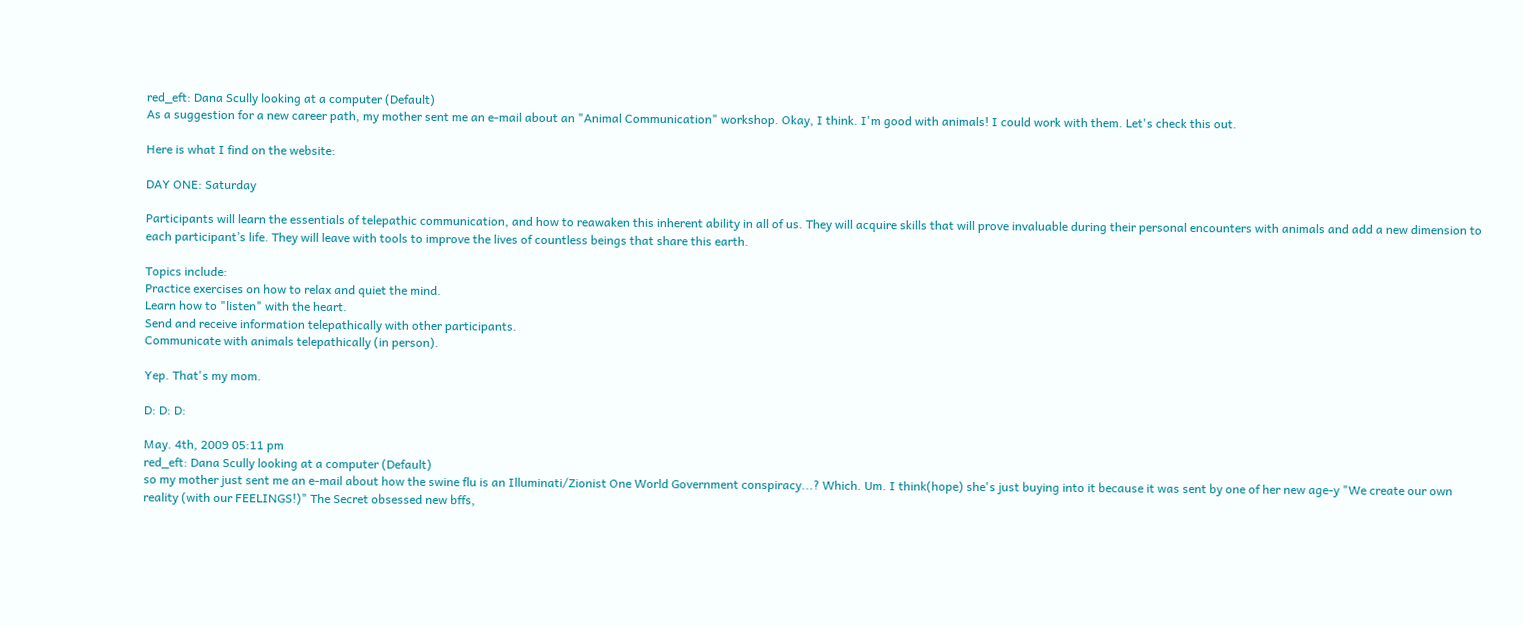red_eft: Dana Scully looking at a computer (Default)
As a suggestion for a new career path, my mother sent me an e-mail about an "Animal Communication" workshop. Okay, I think. I'm good with animals! I could work with them. Let's check this out.

Here is what I find on the website:

DAY ONE: Saturday

Participants will learn the essentials of telepathic communication, and how to reawaken this inherent ability in all of us. They will acquire skills that will prove invaluable during their personal encounters with animals and add a new dimension to each participant’s life. They will leave with tools to improve the lives of countless beings that share this earth.

Topics include:
Practice exercises on how to relax and quiet the mind.
Learn how to "listen" with the heart.
Send and receive information telepathically with other participants.
Communicate with animals telepathically (in person).

Yep. That's my mom.

D: D: D:

May. 4th, 2009 05:11 pm
red_eft: Dana Scully looking at a computer (Default)
so my mother just sent me an e-mail about how the swine flu is an Illuminati/Zionist One World Government conspiracy...? Which. Um. I think(hope) she's just buying into it because it was sent by one of her new age-y "We create our own reality (with our FEELINGS!)" The Secret obsessed new bffs,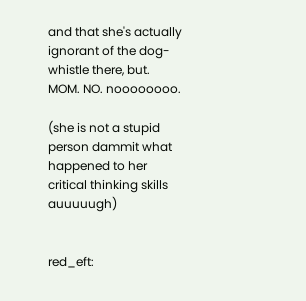and that she's actually ignorant of the dog-whistle there, but. MOM. NO. noooooooo.

(she is not a stupid person dammit what happened to her critical thinking skills auuuuugh)


red_eft: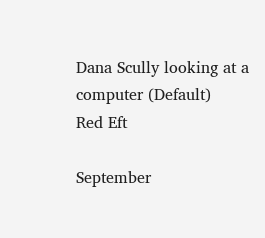Dana Scully looking at a computer (Default)
Red Eft

September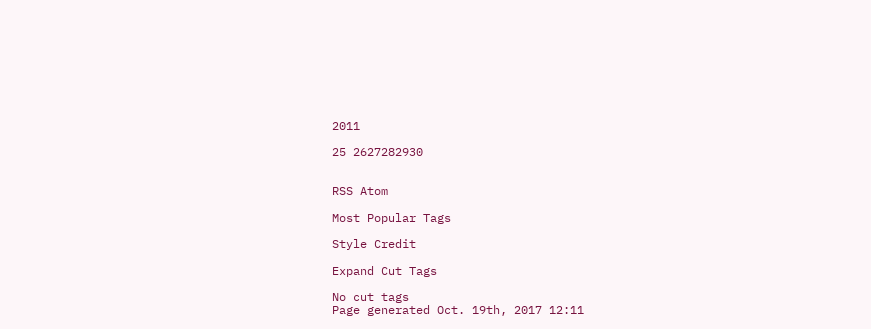2011

25 2627282930


RSS Atom

Most Popular Tags

Style Credit

Expand Cut Tags

No cut tags
Page generated Oct. 19th, 2017 12:11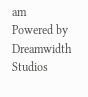am
Powered by Dreamwidth Studios